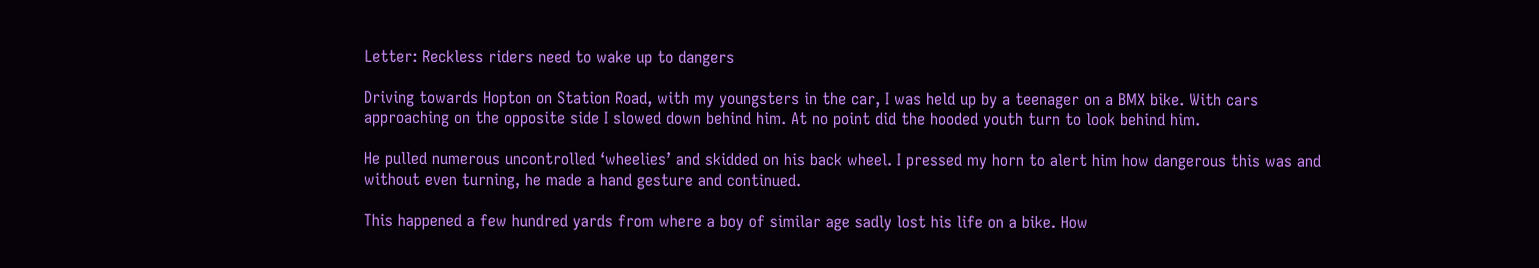Letter: Reckless riders need to wake up to dangers

Driving towards Hopton on Station Road, with my youngsters in the car, I was held up by a teenager on a BMX bike. With cars approaching on the opposite side I slowed down behind him. At no point did the hooded youth turn to look behind him.

He pulled numerous uncontrolled ‘wheelies’ and skidded on his back wheel. I pressed my horn to alert him how dangerous this was and without even turning, he made a hand gesture and continued.

This happened a few hundred yards from where a boy of similar age sadly lost his life on a bike. How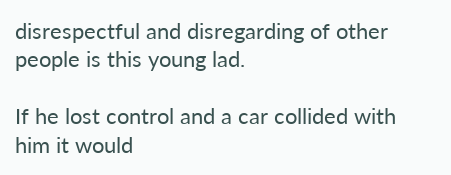disrespectful and disregarding of other people is this young lad.

If he lost control and a car collided with him it would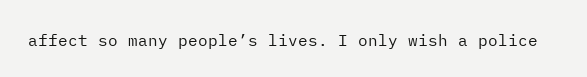affect so many people’s lives. I only wish a police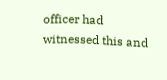officer had witnessed this and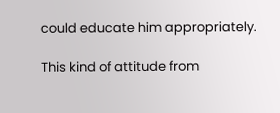could educate him appropriately.

This kind of attitude from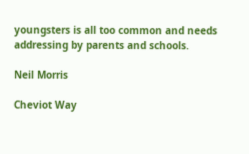youngsters is all too common and needs addressing by parents and schools.

Neil Morris

Cheviot Way